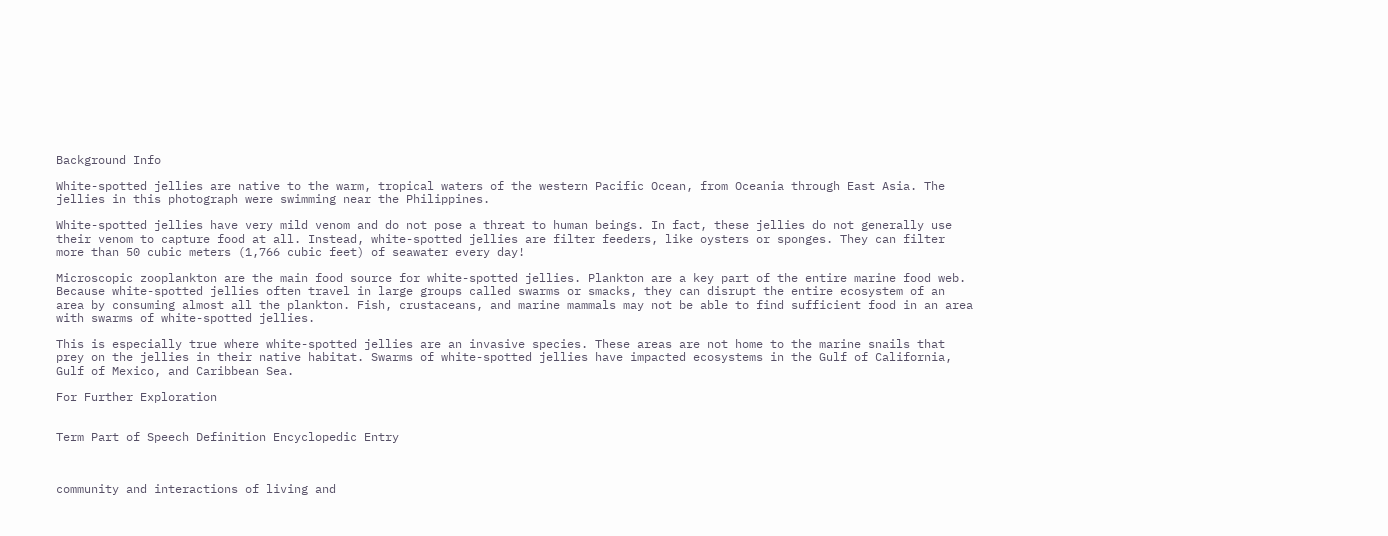Background Info

White-spotted jellies are native to the warm, tropical waters of the western Pacific Ocean, from Oceania through East Asia. The jellies in this photograph were swimming near the Philippines.

White-spotted jellies have very mild venom and do not pose a threat to human beings. In fact, these jellies do not generally use their venom to capture food at all. Instead, white-spotted jellies are filter feeders, like oysters or sponges. They can filter more than 50 cubic meters (1,766 cubic feet) of seawater every day!

Microscopic zooplankton are the main food source for white-spotted jellies. Plankton are a key part of the entire marine food web. Because white-spotted jellies often travel in large groups called swarms or smacks, they can disrupt the entire ecosystem of an area by consuming almost all the plankton. Fish, crustaceans, and marine mammals may not be able to find sufficient food in an area with swarms of white-spotted jellies.

This is especially true where white-spotted jellies are an invasive species. These areas are not home to the marine snails that prey on the jellies in their native habitat. Swarms of white-spotted jellies have impacted ecosystems in the Gulf of California, Gulf of Mexico, and Caribbean Sea.

For Further Exploration


Term Part of Speech Definition Encyclopedic Entry



community and interactions of living and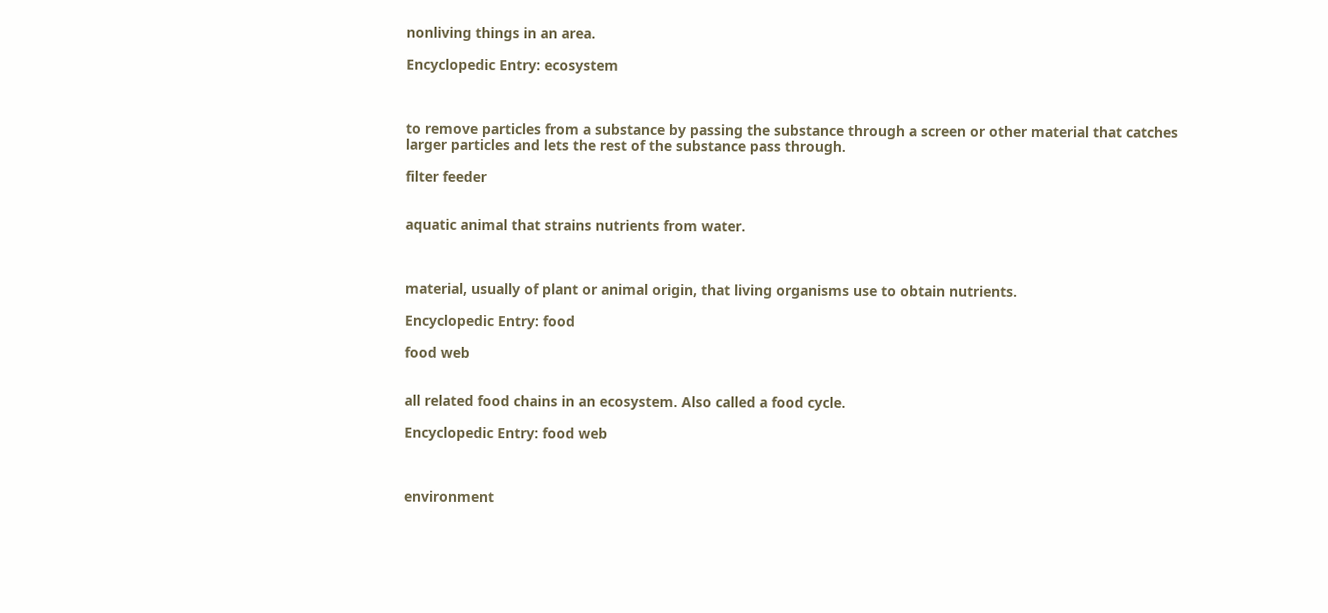nonliving things in an area.

Encyclopedic Entry: ecosystem



to remove particles from a substance by passing the substance through a screen or other material that catches larger particles and lets the rest of the substance pass through.

filter feeder


aquatic animal that strains nutrients from water.



material, usually of plant or animal origin, that living organisms use to obtain nutrients.

Encyclopedic Entry: food

food web


all related food chains in an ecosystem. Also called a food cycle.

Encyclopedic Entry: food web



environment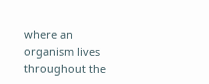where an organism lives throughout the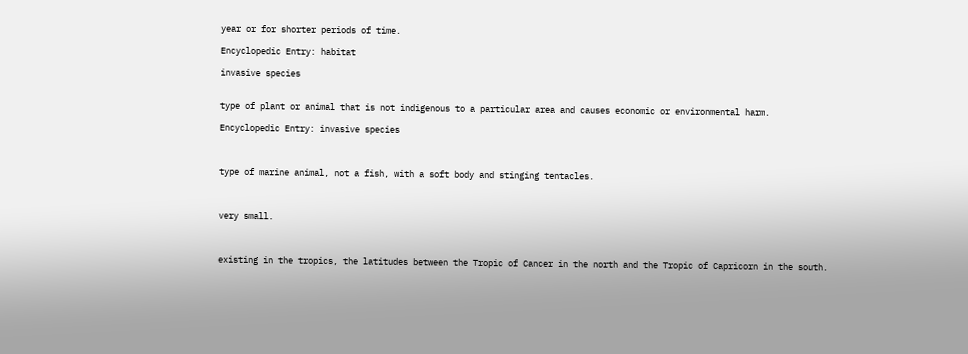year or for shorter periods of time.

Encyclopedic Entry: habitat

invasive species


type of plant or animal that is not indigenous to a particular area and causes economic or environmental harm.

Encyclopedic Entry: invasive species



type of marine animal, not a fish, with a soft body and stinging tentacles.



very small.



existing in the tropics, the latitudes between the Tropic of Cancer in the north and the Tropic of Capricorn in the south.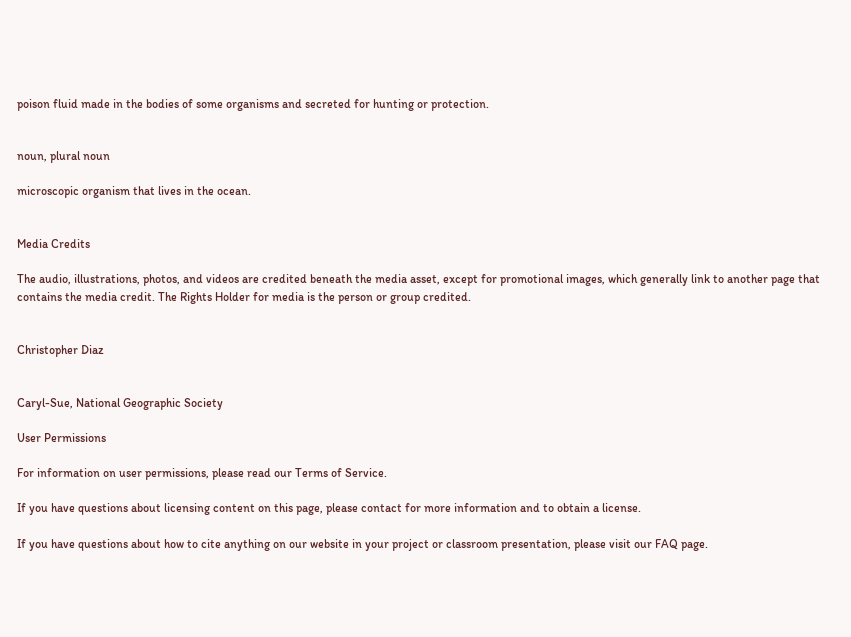poison fluid made in the bodies of some organisms and secreted for hunting or protection.


noun, plural noun

microscopic organism that lives in the ocean.


Media Credits

The audio, illustrations, photos, and videos are credited beneath the media asset, except for promotional images, which generally link to another page that contains the media credit. The Rights Holder for media is the person or group credited.


Christopher Diaz


Caryl-Sue, National Geographic Society

User Permissions

For information on user permissions, please read our Terms of Service.

If you have questions about licensing content on this page, please contact for more information and to obtain a license.

If you have questions about how to cite anything on our website in your project or classroom presentation, please visit our FAQ page.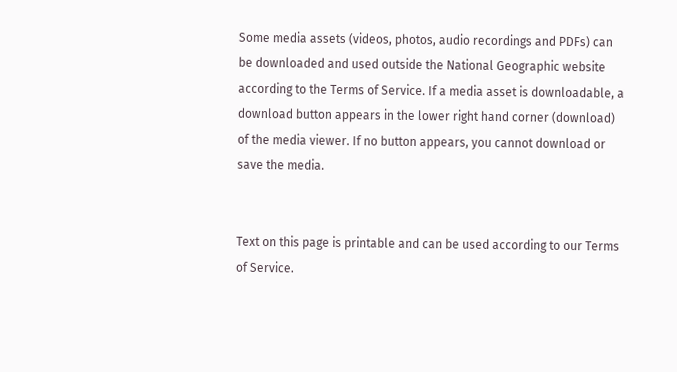Some media assets (videos, photos, audio recordings and PDFs) can be downloaded and used outside the National Geographic website according to the Terms of Service. If a media asset is downloadable, a download button appears in the lower right hand corner (download) of the media viewer. If no button appears, you cannot download or save the media.


Text on this page is printable and can be used according to our Terms of Service.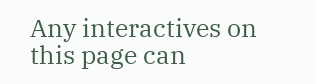Any interactives on this page can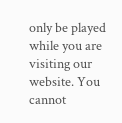only be played while you are visiting our website. You cannot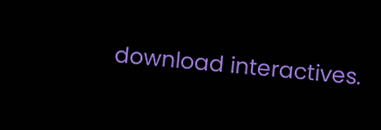download interactives.